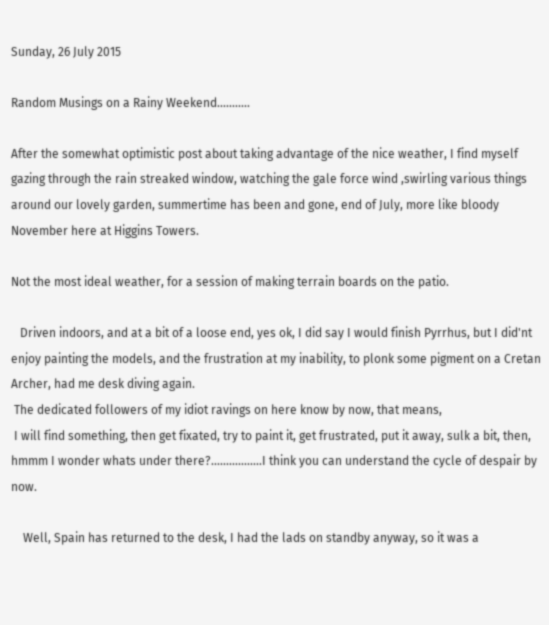Sunday, 26 July 2015

Random Musings on a Rainy Weekend...........

After the somewhat optimistic post about taking advantage of the nice weather, I find myself gazing through the rain streaked window, watching the gale force wind ,swirling various things around our lovely garden, summertime has been and gone, end of July, more like bloody November here at Higgins Towers.

Not the most ideal weather, for a session of making terrain boards on the patio.

   Driven indoors, and at a bit of a loose end, yes ok, I did say I would finish Pyrrhus, but I did'nt enjoy painting the models, and the frustration at my inability, to plonk some pigment on a Cretan Archer, had me desk diving again.
 The dedicated followers of my idiot ravings on here know by now, that means,
 I will find something, then get fixated, try to paint it, get frustrated, put it away, sulk a bit, then, hmmm I wonder whats under there?.................I think you can understand the cycle of despair by now.

    Well, Spain has returned to the desk, I had the lads on standby anyway, so it was a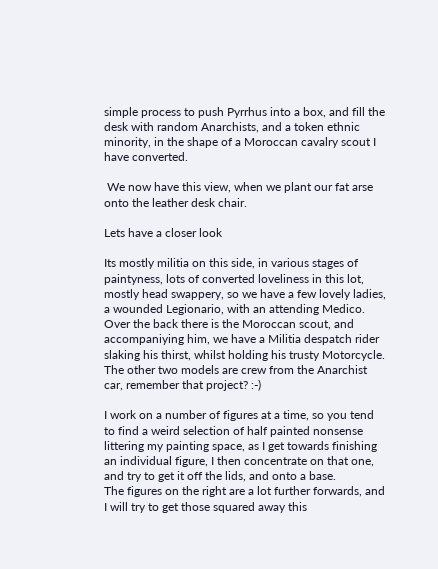simple process to push Pyrrhus into a box, and fill the desk with random Anarchists, and a token ethnic minority, in the shape of a Moroccan cavalry scout I have converted.

 We now have this view, when we plant our fat arse onto the leather desk chair.

Lets have a closer look

Its mostly militia on this side, in various stages of paintyness, lots of converted loveliness in this lot, mostly head swappery, so we have a few lovely ladies, a wounded Legionario, with an attending Medico. Over the back there is the Moroccan scout, and accompaniying him, we have a Militia despatch rider slaking his thirst, whilst holding his trusty Motorcycle. The other two models are crew from the Anarchist car, remember that project? :-)

I work on a number of figures at a time, so you tend to find a weird selection of half painted nonsense littering my painting space, as I get towards finishing an individual figure, I then concentrate on that one, and try to get it off the lids, and onto a base.
The figures on the right are a lot further forwards, and I will try to get those squared away this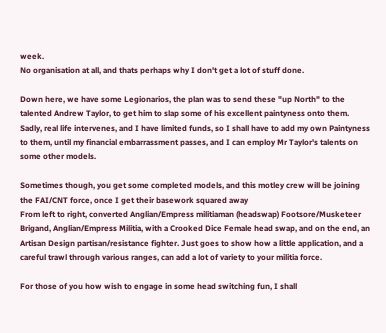week.
No organisation at all, and thats perhaps why I don't get a lot of stuff done.

Down here, we have some Legionarios, the plan was to send these "up North" to the talented Andrew Taylor, to get him to slap some of his excellent paintyness onto them. Sadly, real life intervenes, and I have limited funds, so I shall have to add my own Paintyness to them, until my financial embarrassment passes, and I can employ Mr Taylor's talents on some other models.

Sometimes though, you get some completed models, and this motley crew will be joining the FAI/CNT force, once I get their basework squared away
From left to right, converted Anglian/Empress militiaman (headswap) Footsore/Musketeer Brigand, Anglian/Empress Militia, with a Crooked Dice Female head swap, and on the end, an Artisan Design partisan/resistance fighter. Just goes to show how a little application, and a careful trawl through various ranges, can add a lot of variety to your militia force.

For those of you how wish to engage in some head switching fun, I shall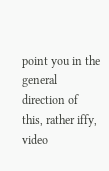point you in the general direction of this, rather iffy, video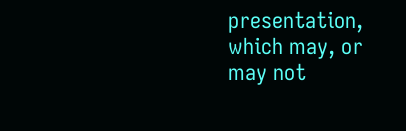presentation, which may, or may not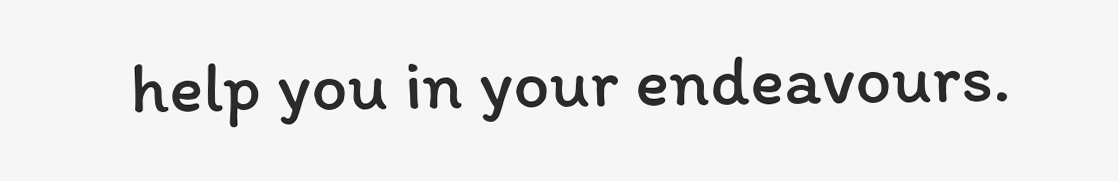help you in your endeavours.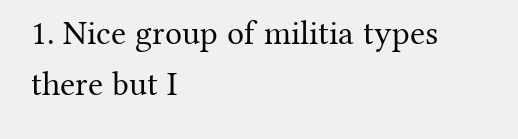1. Nice group of militia types there but I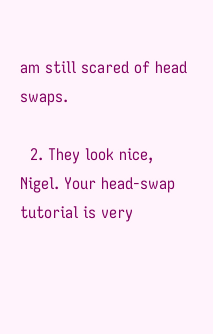am still scared of head swaps.

  2. They look nice, Nigel. Your head-swap tutorial is very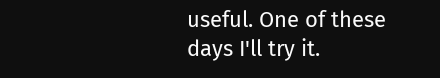useful. One of these days I'll try it.